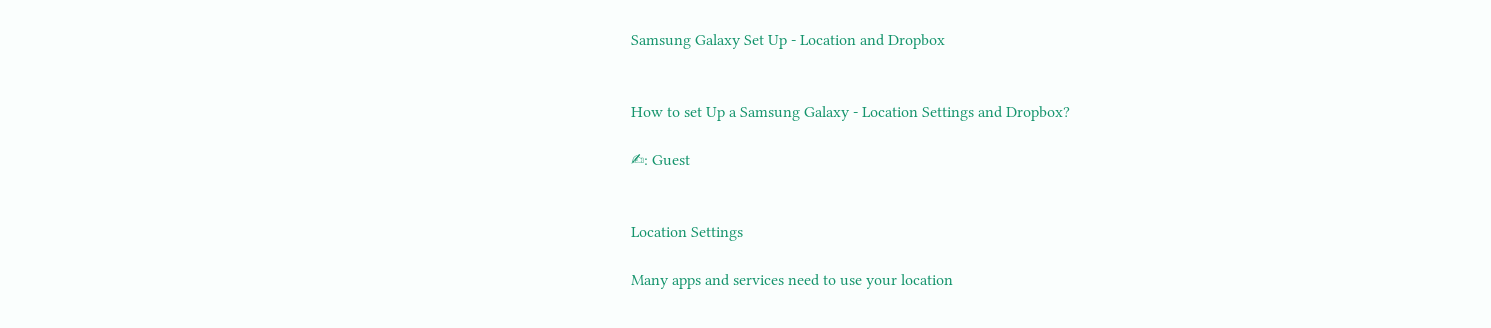Samsung Galaxy Set Up - Location and Dropbox


How to set Up a Samsung Galaxy - Location Settings and Dropbox?

✍: Guest


Location Settings

Many apps and services need to use your location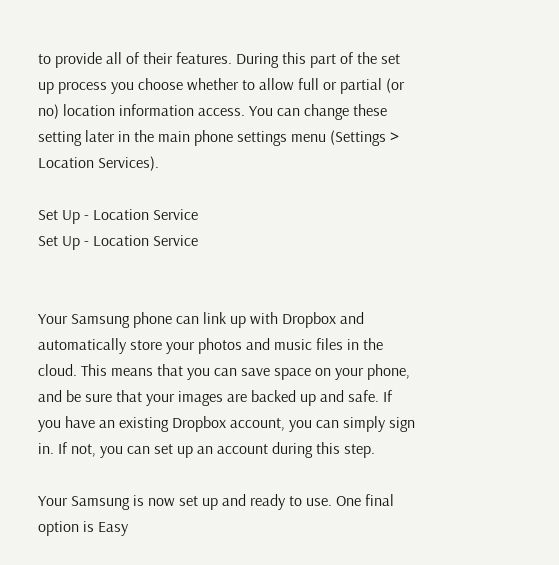to provide all of their features. During this part of the set up process you choose whether to allow full or partial (or no) location information access. You can change these setting later in the main phone settings menu (Settings > Location Services).

Set Up - Location Service
Set Up - Location Service


Your Samsung phone can link up with Dropbox and automatically store your photos and music files in the cloud. This means that you can save space on your phone, and be sure that your images are backed up and safe. If you have an existing Dropbox account, you can simply sign in. If not, you can set up an account during this step.

Your Samsung is now set up and ready to use. One final option is Easy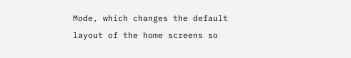Mode, which changes the default layout of the home screens so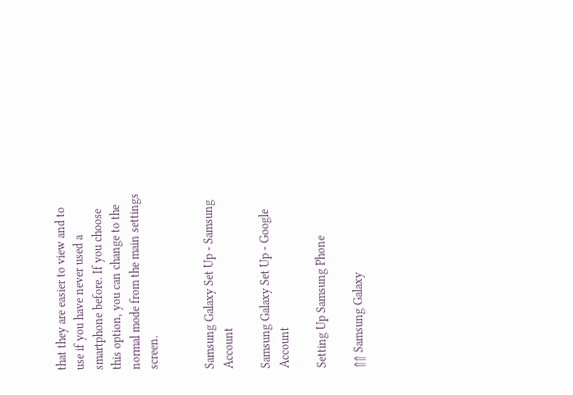that they are easier to view and to use if you have never used a smartphone before. If you choose this option, you can change to the normal mode from the main settings screen.


Samsung Galaxy Set Up - Samsung Account

Samsung Galaxy Set Up - Google Account

Setting Up Samsung Phone

⇑⇑ Samsung Galaxy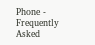Phone - Frequently Asked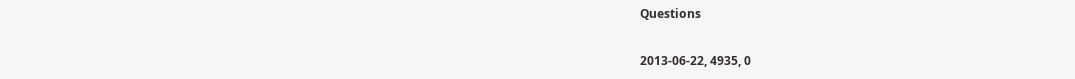Questions

2013-06-22, 4935, 0